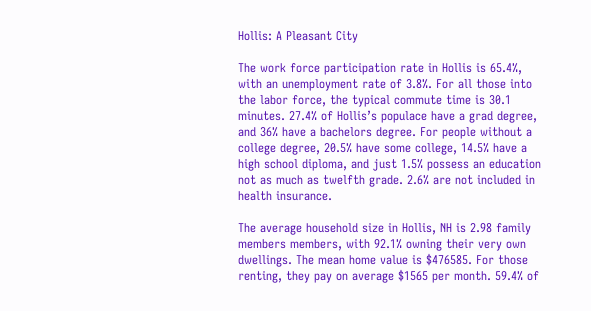Hollis: A Pleasant City

The work force participation rate in Hollis is 65.4%, with an unemployment rate of 3.8%. For all those into the labor force, the typical commute time is 30.1 minutes. 27.4% of Hollis’s populace have a grad degree, and 36% have a bachelors degree. For people without a college degree, 20.5% have some college, 14.5% have a high school diploma, and just 1.5% possess an education not as much as twelfth grade. 2.6% are not included in health insurance.

The average household size in Hollis, NH is 2.98 family members members, with 92.1% owning their very own dwellings. The mean home value is $476585. For those renting, they pay on average $1565 per month. 59.4% of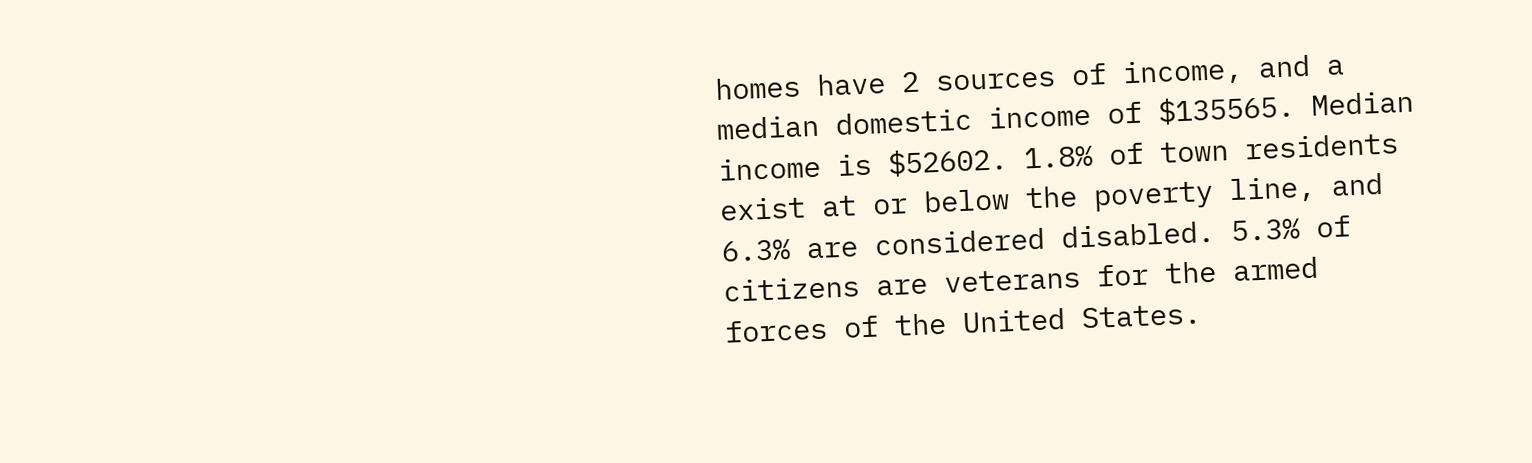homes have 2 sources of income, and a median domestic income of $135565. Median income is $52602. 1.8% of town residents exist at or below the poverty line, and 6.3% are considered disabled. 5.3% of citizens are veterans for the armed forces of the United States.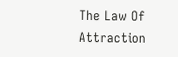The Law Of Attraction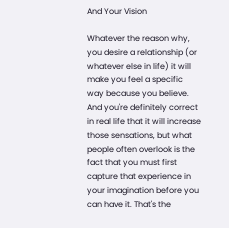And Your Vision

Whatever the reason why, you desire a relationship (or whatever else in life) it will make you feel a specific way because you believe. And you're definitely correct in real life that it will increase those sensations, but what people often overlook is the fact that you must first capture that experience in your imagination before you can have it. That's the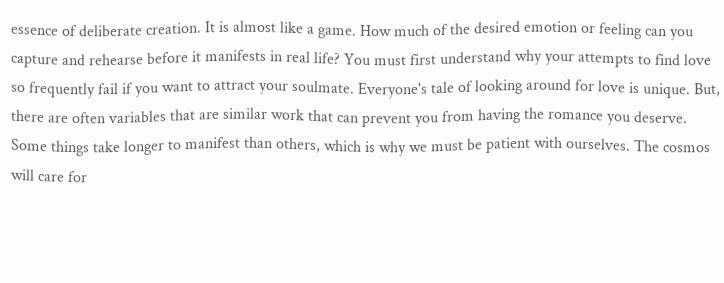essence of deliberate creation. It is almost like a game. How much of the desired emotion or feeling can you capture and rehearse before it manifests in real life? You must first understand why your attempts to find love so frequently fail if you want to attract your soulmate. Everyone's tale of looking around for love is unique. But, there are often variables that are similar work that can prevent you from having the romance you deserve. Some things take longer to manifest than others, which is why we must be patient with ourselves. The cosmos will care for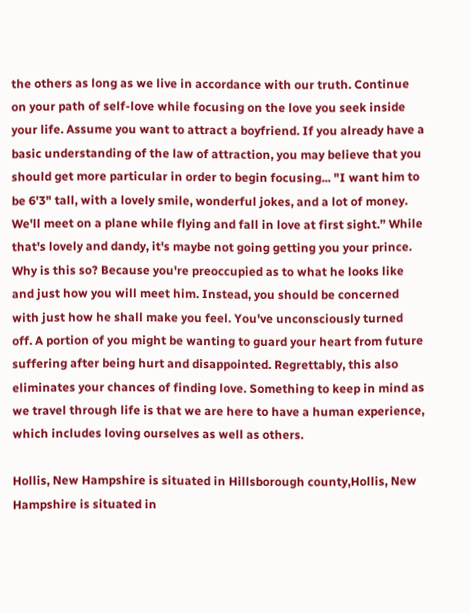the others as long as we live in accordance with our truth. Continue on your path of self-love while focusing on the love you seek inside your life. Assume you want to attract a boyfriend. If you already have a basic understanding of the law of attraction, you may believe that you should get more particular in order to begin focusing... "I want him to be 6'3" tall, with a lovely smile, wonderful jokes, and a lot of money. We'll meet on a plane while flying and fall in love at first sight.” While that's lovely and dandy, it's maybe not going getting you your prince. Why is this so? Because you're preoccupied as to what he looks like and just how you will meet him. Instead, you should be concerned with just how he shall make you feel. You've unconsciously turned off. A portion of you might be wanting to guard your heart from future suffering after being hurt and disappointed. Regrettably, this also eliminates your chances of finding love. Something to keep in mind as we travel through life is that we are here to have a human experience, which includes loving ourselves as well as others.

Hollis, New Hampshire is situated in Hillsborough county,Hollis, New Hampshire is situated in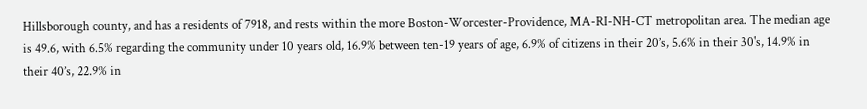Hillsborough county, and has a residents of 7918, and rests within the more Boston-Worcester-Providence, MA-RI-NH-CT metropolitan area. The median age is 49.6, with 6.5% regarding the community under 10 years old, 16.9% between ten-19 years of age, 6.9% of citizens in their 20’s, 5.6% in their 30's, 14.9% in their 40’s, 22.9% in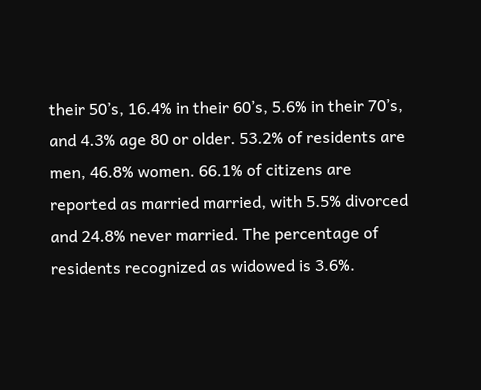their 50’s, 16.4% in their 60’s, 5.6% in their 70’s, and 4.3% age 80 or older. 53.2% of residents are men, 46.8% women. 66.1% of citizens are reported as married married, with 5.5% divorced and 24.8% never married. The percentage of residents recognized as widowed is 3.6%.